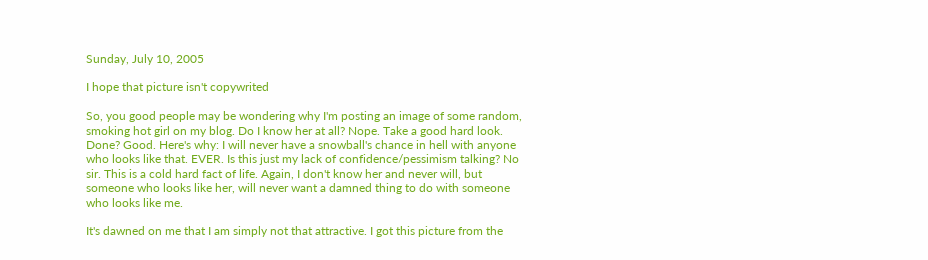Sunday, July 10, 2005

I hope that picture isn't copywrited

So, you good people may be wondering why I'm posting an image of some random, smoking hot girl on my blog. Do I know her at all? Nope. Take a good hard look. Done? Good. Here's why: I will never have a snowball's chance in hell with anyone who looks like that. EVER. Is this just my lack of confidence/pessimism talking? No sir. This is a cold hard fact of life. Again, I don't know her and never will, but someone who looks like her, will never want a damned thing to do with someone who looks like me.

It's dawned on me that I am simply not that attractive. I got this picture from the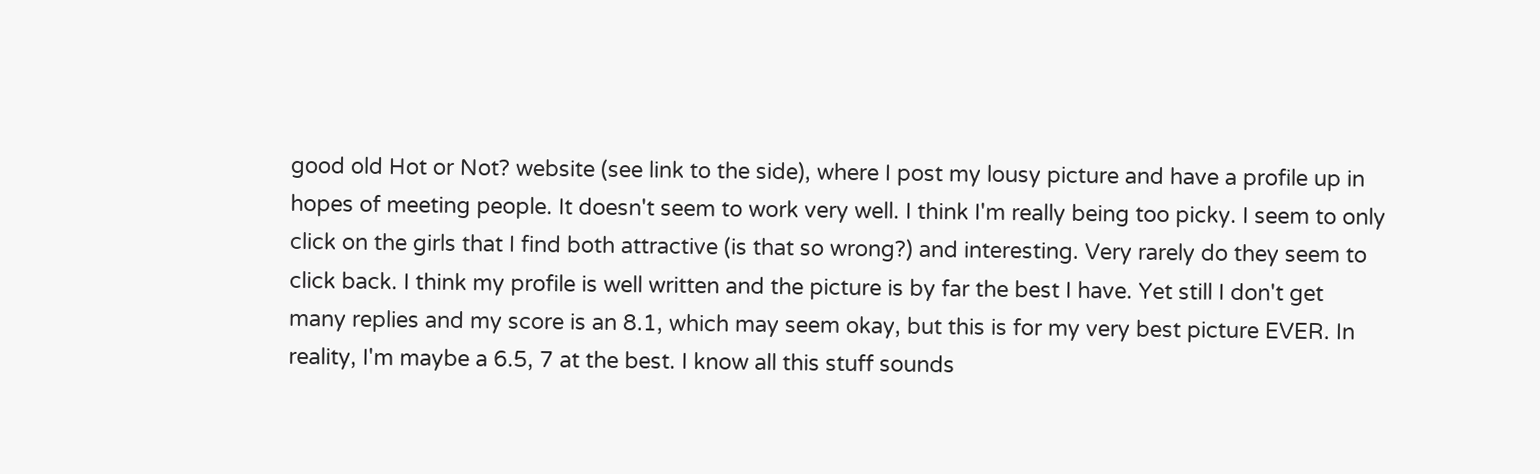good old Hot or Not? website (see link to the side), where I post my lousy picture and have a profile up in hopes of meeting people. It doesn't seem to work very well. I think I'm really being too picky. I seem to only click on the girls that I find both attractive (is that so wrong?) and interesting. Very rarely do they seem to click back. I think my profile is well written and the picture is by far the best I have. Yet still I don't get many replies and my score is an 8.1, which may seem okay, but this is for my very best picture EVER. In reality, I'm maybe a 6.5, 7 at the best. I know all this stuff sounds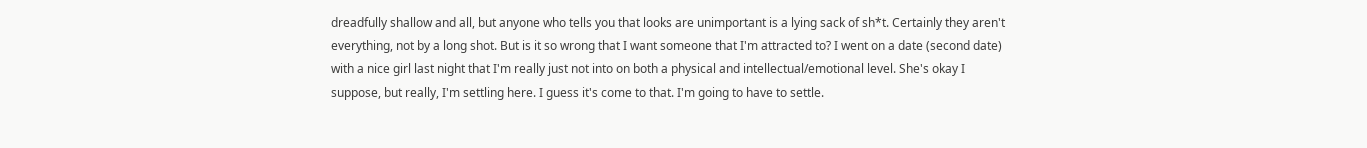dreadfully shallow and all, but anyone who tells you that looks are unimportant is a lying sack of sh*t. Certainly they aren't everything, not by a long shot. But is it so wrong that I want someone that I'm attracted to? I went on a date (second date) with a nice girl last night that I'm really just not into on both a physical and intellectual/emotional level. She's okay I suppose, but really, I'm settling here. I guess it's come to that. I'm going to have to settle.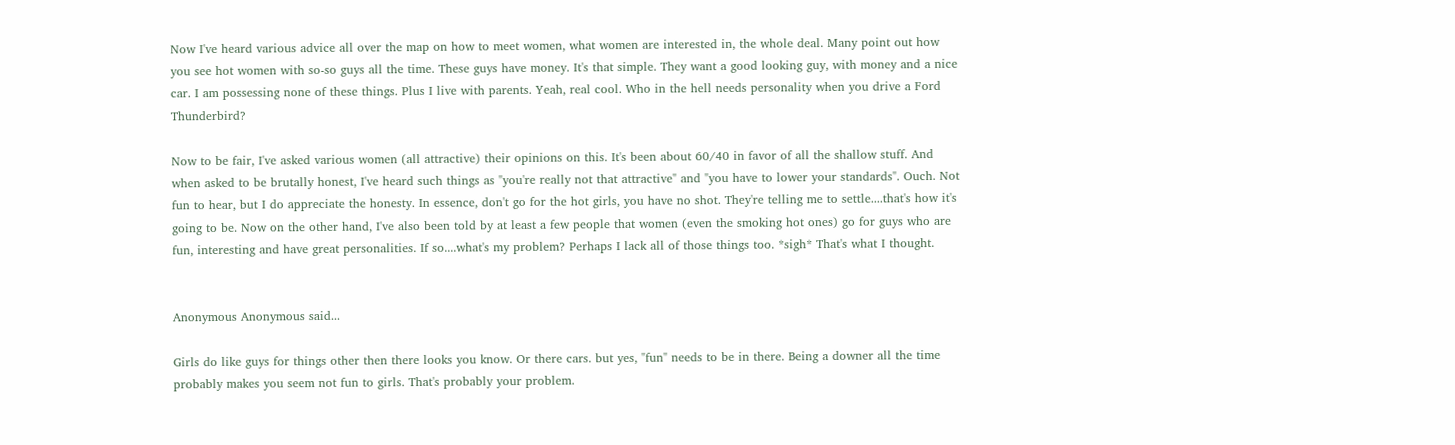Now I've heard various advice all over the map on how to meet women, what women are interested in, the whole deal. Many point out how you see hot women with so-so guys all the time. These guys have money. It's that simple. They want a good looking guy, with money and a nice car. I am possessing none of these things. Plus I live with parents. Yeah, real cool. Who in the hell needs personality when you drive a Ford Thunderbird?

Now to be fair, I've asked various women (all attractive) their opinions on this. It's been about 60/40 in favor of all the shallow stuff. And when asked to be brutally honest, I've heard such things as "you're really not that attractive" and "you have to lower your standards". Ouch. Not fun to hear, but I do appreciate the honesty. In essence, don't go for the hot girls, you have no shot. They're telling me to settle....that's how it's going to be. Now on the other hand, I've also been told by at least a few people that women (even the smoking hot ones) go for guys who are fun, interesting and have great personalities. If so....what's my problem? Perhaps I lack all of those things too. *sigh* That's what I thought.


Anonymous Anonymous said...

Girls do like guys for things other then there looks you know. Or there cars. but yes, "fun" needs to be in there. Being a downer all the time probably makes you seem not fun to girls. That's probably your problem.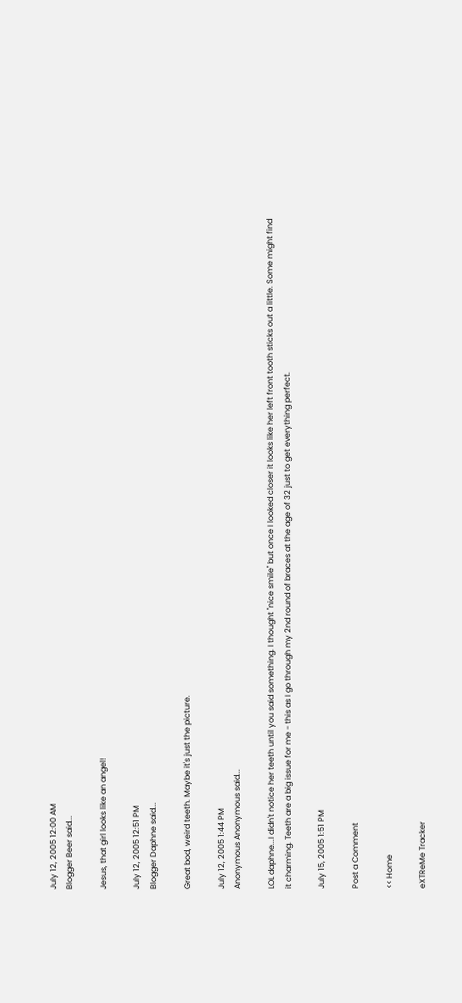July 12, 2005 12:00 AM
Blogger Beer said...

Jesus, that girl looks like an angel!

July 12, 2005 12:51 PM
Blogger Daphne said...

Great bod, weird teeth. Maybe it's just the picture.

July 12, 2005 1:44 PM
Anonymous Anonymous said...

LOL daphne...I didn't notice her teeth until you said something. I thought "nice smile" but once I looked closer it looks like her left front tooth sticks out a little. Some might find it charming. Teeth are a big issue for me - this as I go through my 2nd round of braces at the age of 32 just to get everything perfect.

July 15, 2005 1:51 PM

Post a Comment

<< Home

eXTReMe Tracker